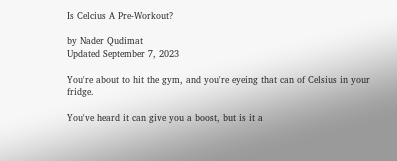Is Celcius A Pre-Workout?

by Nader Qudimat
Updated September 7, 2023

You're about to hit the gym, and you're eyeing that can of Celsius in your fridge.

You've heard it can give you a boost, but is it a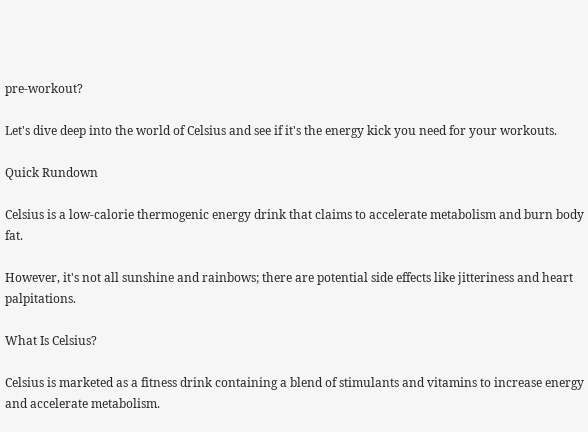pre-workout?

Let's dive deep into the world of Celsius and see if it's the energy kick you need for your workouts.

Quick Rundown

Celsius is a low-calorie thermogenic energy drink that claims to accelerate metabolism and burn body fat.

However, it's not all sunshine and rainbows; there are potential side effects like jitteriness and heart palpitations.

What Is Celsius?

Celsius is marketed as a fitness drink containing a blend of stimulants and vitamins to increase energy and accelerate metabolism.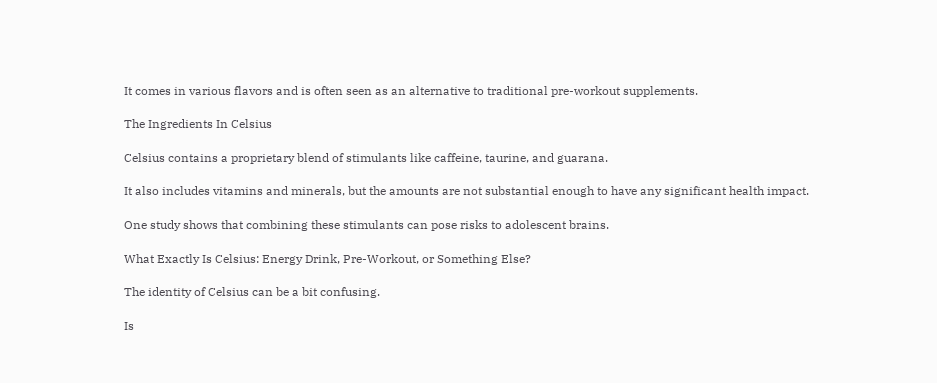It comes in various flavors and is often seen as an alternative to traditional pre-workout supplements.

The Ingredients In Celsius

Celsius contains a proprietary blend of stimulants like caffeine, taurine, and guarana.

It also includes vitamins and minerals, but the amounts are not substantial enough to have any significant health impact.

One study shows that combining these stimulants can pose risks to adolescent brains.

What Exactly Is Celsius: Energy Drink, Pre-Workout, or Something Else?

The identity of Celsius can be a bit confusing.

Is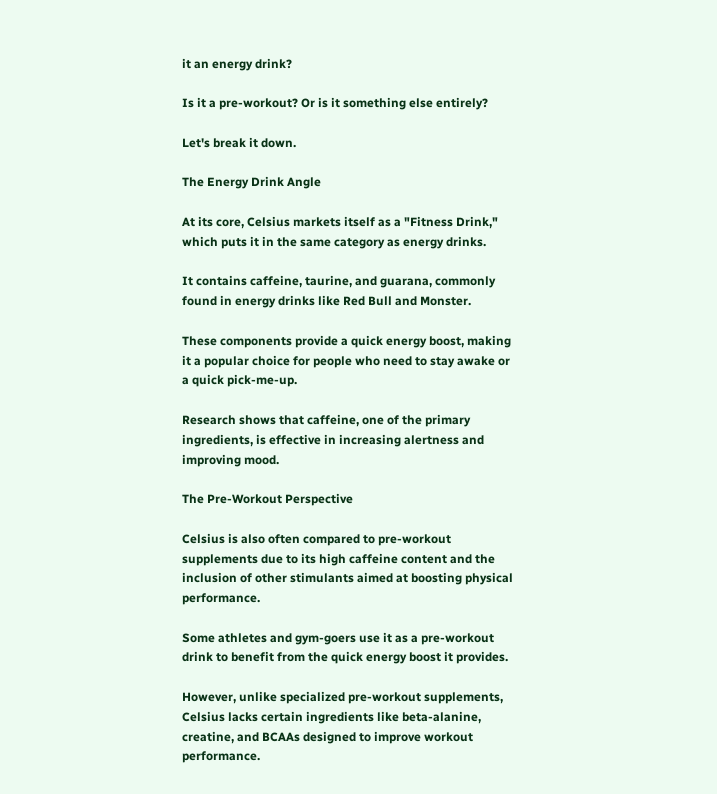it an energy drink?

Is it a pre-workout? Or is it something else entirely?

Let's break it down.

The Energy Drink Angle

At its core, Celsius markets itself as a "Fitness Drink," which puts it in the same category as energy drinks.

It contains caffeine, taurine, and guarana, commonly found in energy drinks like Red Bull and Monster.

These components provide a quick energy boost, making it a popular choice for people who need to stay awake or a quick pick-me-up.

Research shows that caffeine, one of the primary ingredients, is effective in increasing alertness and improving mood.

The Pre-Workout Perspective

Celsius is also often compared to pre-workout supplements due to its high caffeine content and the inclusion of other stimulants aimed at boosting physical performance.

Some athletes and gym-goers use it as a pre-workout drink to benefit from the quick energy boost it provides.

However, unlike specialized pre-workout supplements, Celsius lacks certain ingredients like beta-alanine, creatine, and BCAAs designed to improve workout performance.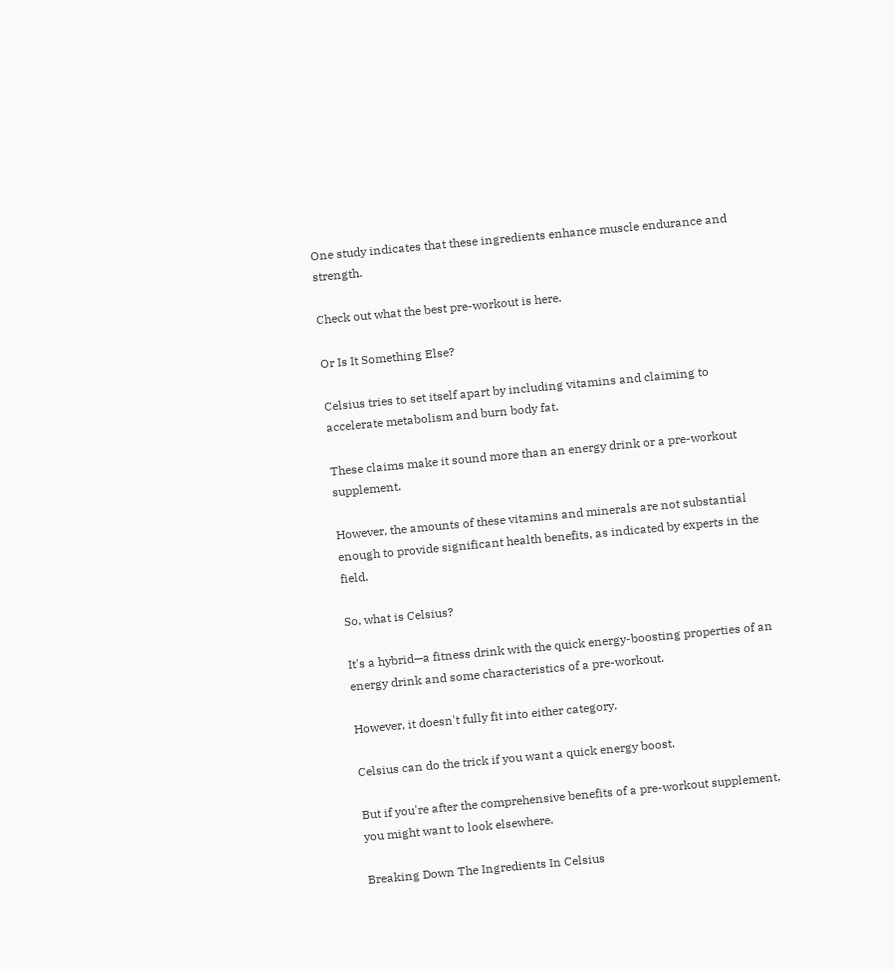One study indicates that these ingredients enhance muscle endurance and strength.

Check out what the best pre-workout is here.

Or Is It Something Else?

Celsius tries to set itself apart by including vitamins and claiming to accelerate metabolism and burn body fat.

These claims make it sound more than an energy drink or a pre-workout supplement.

However, the amounts of these vitamins and minerals are not substantial enough to provide significant health benefits, as indicated by experts in the field.

So, what is Celsius?

It's a hybrid—a fitness drink with the quick energy-boosting properties of an energy drink and some characteristics of a pre-workout.

However, it doesn't fully fit into either category.

Celsius can do the trick if you want a quick energy boost.

But if you're after the comprehensive benefits of a pre-workout supplement, you might want to look elsewhere.

Breaking Down The Ingredients In Celsius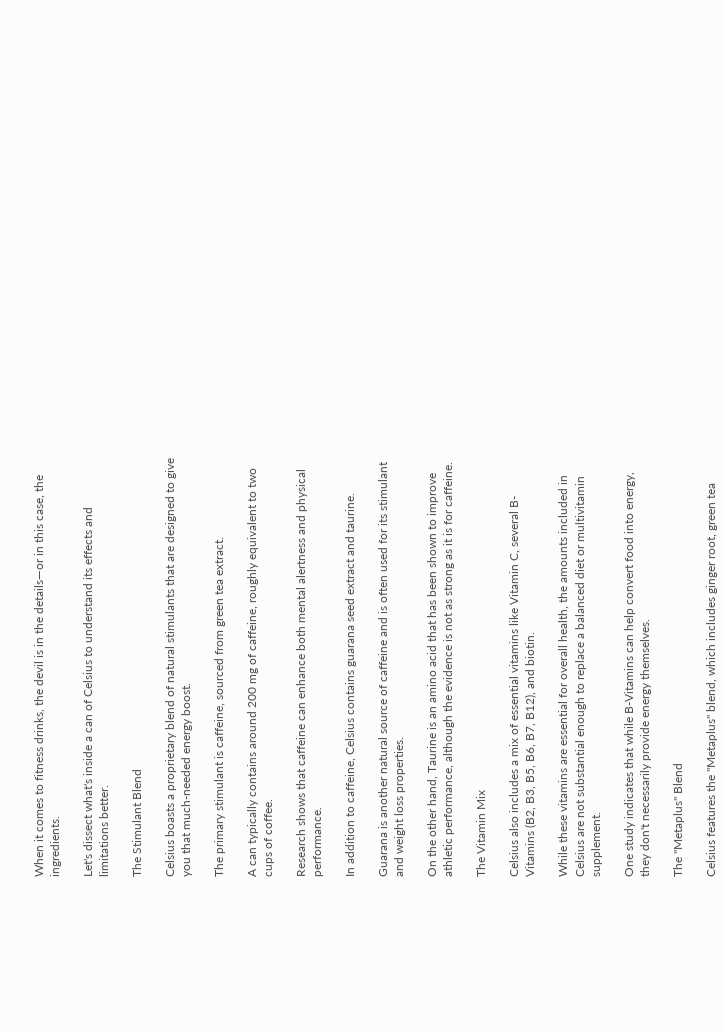When it comes to fitness drinks, the devil is in the details—or in this case, the ingredients.

Let's dissect what's inside a can of Celsius to understand its effects and limitations better.

The Stimulant Blend

Celsius boasts a proprietary blend of natural stimulants that are designed to give you that much-needed energy boost.

The primary stimulant is caffeine, sourced from green tea extract.

A can typically contains around 200 mg of caffeine, roughly equivalent to two cups of coffee.

Research shows that caffeine can enhance both mental alertness and physical performance.

In addition to caffeine, Celsius contains guarana seed extract and taurine.

Guarana is another natural source of caffeine and is often used for its stimulant and weight loss properties.

On the other hand, Taurine is an amino acid that has been shown to improve athletic performance, although the evidence is not as strong as it is for caffeine.

The Vitamin Mix

Celsius also includes a mix of essential vitamins like Vitamin C, several B-Vitamins (B2, B3, B5, B6, B7, B12), and biotin.

While these vitamins are essential for overall health, the amounts included in Celsius are not substantial enough to replace a balanced diet or multivitamin supplement.

One study indicates that while B-Vitamins can help convert food into energy, they don't necessarily provide energy themselves.

The "Metaplus" Blend

Celsius features the "Metaplus" blend, which includes ginger root, green tea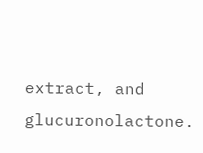extract, and glucuronolactone.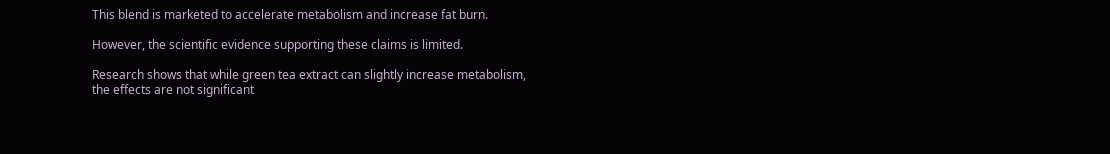This blend is marketed to accelerate metabolism and increase fat burn.

However, the scientific evidence supporting these claims is limited.

Research shows that while green tea extract can slightly increase metabolism, the effects are not significant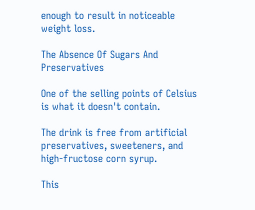enough to result in noticeable weight loss.

The Absence Of Sugars And Preservatives

One of the selling points of Celsius is what it doesn't contain.

The drink is free from artificial preservatives, sweeteners, and high-fructose corn syrup.

This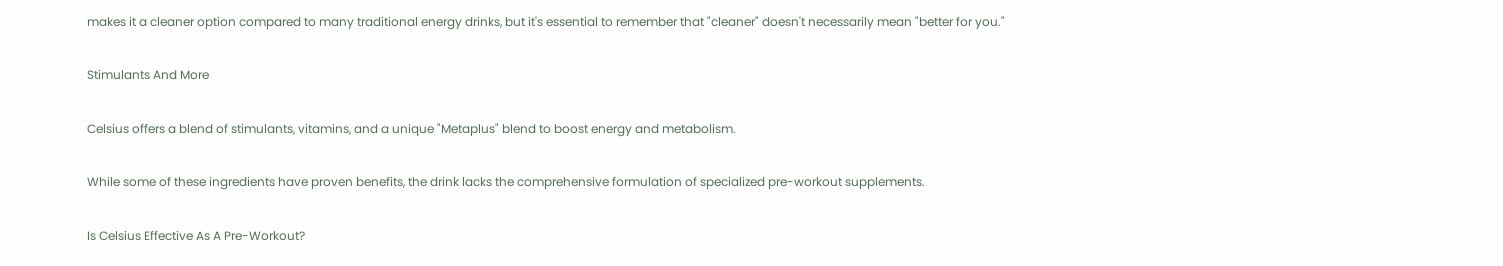makes it a cleaner option compared to many traditional energy drinks, but it's essential to remember that "cleaner" doesn't necessarily mean "better for you."

Stimulants And More

Celsius offers a blend of stimulants, vitamins, and a unique "Metaplus" blend to boost energy and metabolism.

While some of these ingredients have proven benefits, the drink lacks the comprehensive formulation of specialized pre-workout supplements.

Is Celsius Effective As A Pre-Workout?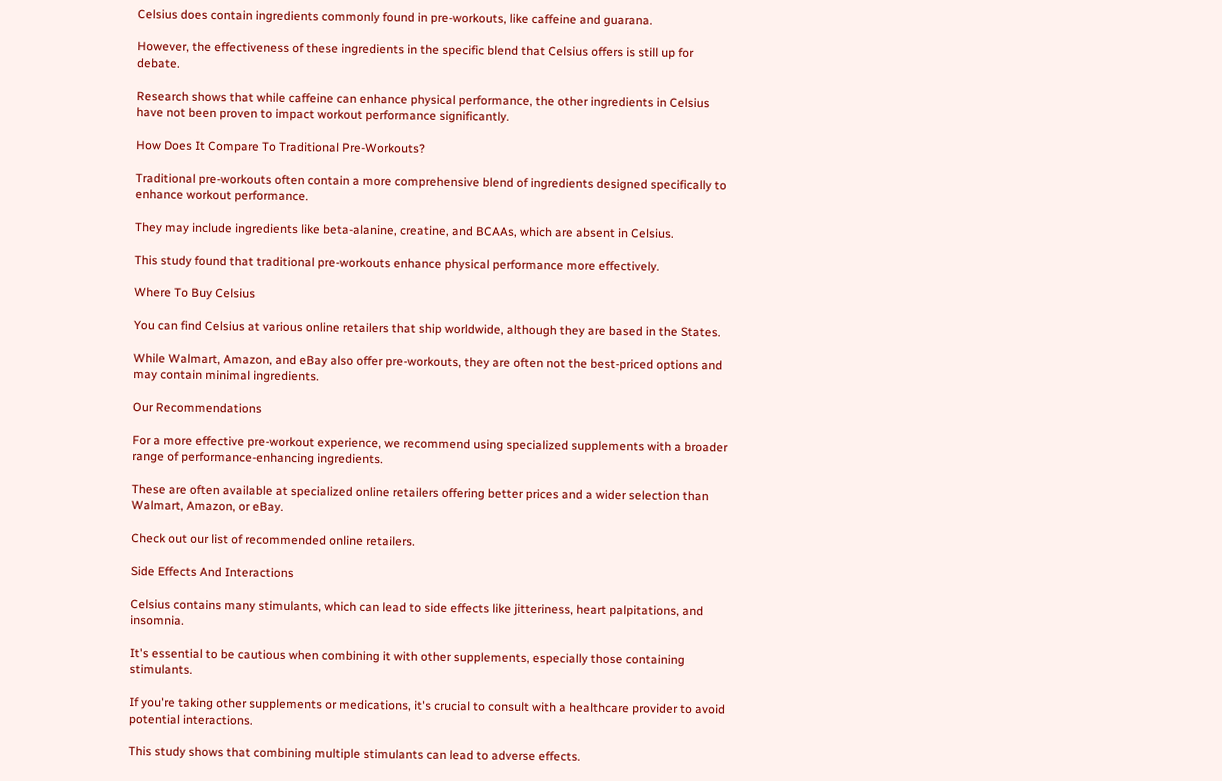Celsius does contain ingredients commonly found in pre-workouts, like caffeine and guarana.

However, the effectiveness of these ingredients in the specific blend that Celsius offers is still up for debate.

Research shows that while caffeine can enhance physical performance, the other ingredients in Celsius have not been proven to impact workout performance significantly.

How Does It Compare To Traditional Pre-Workouts?

Traditional pre-workouts often contain a more comprehensive blend of ingredients designed specifically to enhance workout performance.

They may include ingredients like beta-alanine, creatine, and BCAAs, which are absent in Celsius.

This study found that traditional pre-workouts enhance physical performance more effectively.

Where To Buy Celsius

You can find Celsius at various online retailers that ship worldwide, although they are based in the States.

While Walmart, Amazon, and eBay also offer pre-workouts, they are often not the best-priced options and may contain minimal ingredients.

Our Recommendations

For a more effective pre-workout experience, we recommend using specialized supplements with a broader range of performance-enhancing ingredients.

These are often available at specialized online retailers offering better prices and a wider selection than Walmart, Amazon, or eBay.

Check out our list of recommended online retailers.

Side Effects And Interactions

Celsius contains many stimulants, which can lead to side effects like jitteriness, heart palpitations, and insomnia.

It's essential to be cautious when combining it with other supplements, especially those containing stimulants.

If you're taking other supplements or medications, it's crucial to consult with a healthcare provider to avoid potential interactions.

This study shows that combining multiple stimulants can lead to adverse effects.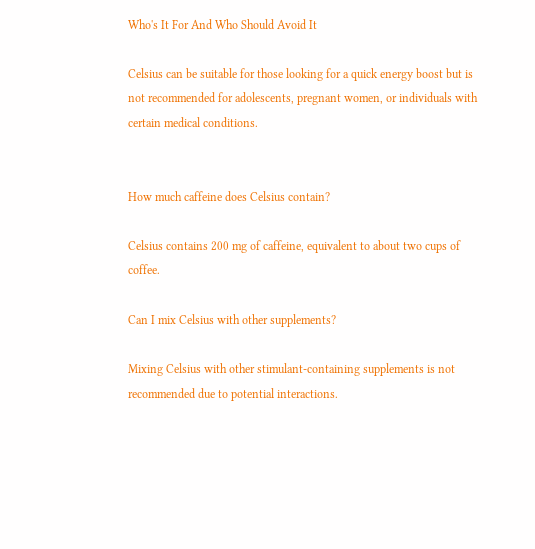Who's It For And Who Should Avoid It

Celsius can be suitable for those looking for a quick energy boost but is not recommended for adolescents, pregnant women, or individuals with certain medical conditions.


How much caffeine does Celsius contain?

Celsius contains 200 mg of caffeine, equivalent to about two cups of coffee.

Can I mix Celsius with other supplements?

Mixing Celsius with other stimulant-containing supplements is not recommended due to potential interactions.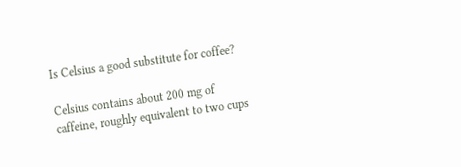Is Celsius a good substitute for coffee?

Celsius contains about 200 mg of caffeine, roughly equivalent to two cups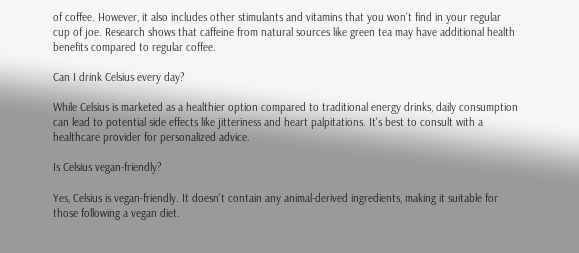of coffee. However, it also includes other stimulants and vitamins that you won't find in your regular cup of joe. Research shows that caffeine from natural sources like green tea may have additional health benefits compared to regular coffee.

Can I drink Celsius every day?

While Celsius is marketed as a healthier option compared to traditional energy drinks, daily consumption can lead to potential side effects like jitteriness and heart palpitations. It's best to consult with a healthcare provider for personalized advice.

Is Celsius vegan-friendly?

Yes, Celsius is vegan-friendly. It doesn't contain any animal-derived ingredients, making it suitable for those following a vegan diet.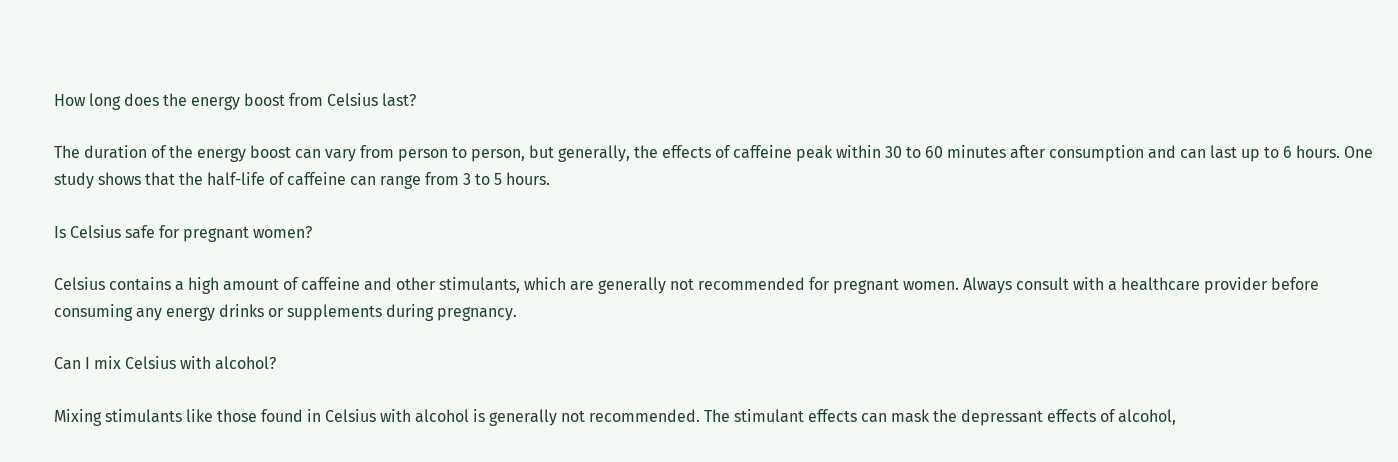How long does the energy boost from Celsius last?

The duration of the energy boost can vary from person to person, but generally, the effects of caffeine peak within 30 to 60 minutes after consumption and can last up to 6 hours. One study shows that the half-life of caffeine can range from 3 to 5 hours.

Is Celsius safe for pregnant women?

Celsius contains a high amount of caffeine and other stimulants, which are generally not recommended for pregnant women. Always consult with a healthcare provider before consuming any energy drinks or supplements during pregnancy.

Can I mix Celsius with alcohol?

Mixing stimulants like those found in Celsius with alcohol is generally not recommended. The stimulant effects can mask the depressant effects of alcohol,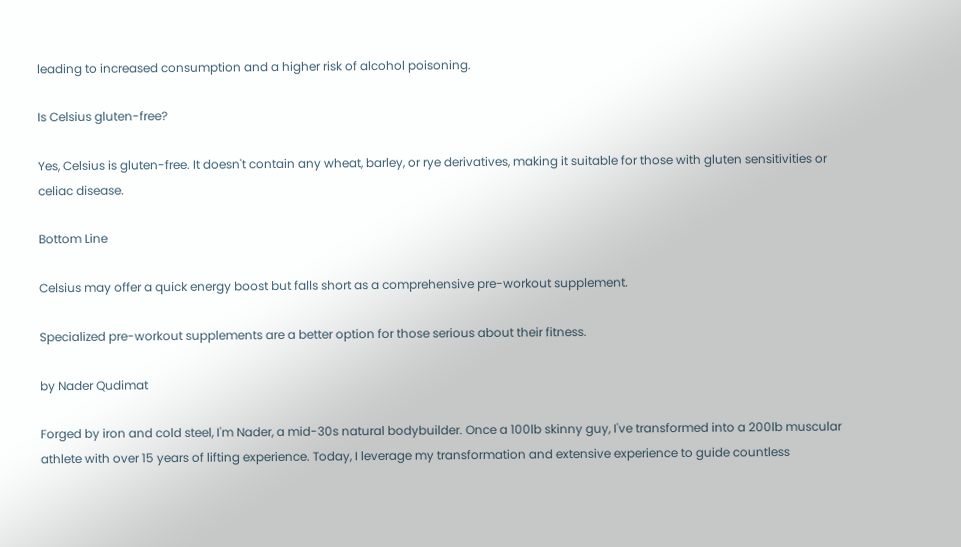leading to increased consumption and a higher risk of alcohol poisoning.

Is Celsius gluten-free?

Yes, Celsius is gluten-free. It doesn't contain any wheat, barley, or rye derivatives, making it suitable for those with gluten sensitivities or celiac disease.

Bottom Line

Celsius may offer a quick energy boost but falls short as a comprehensive pre-workout supplement.

Specialized pre-workout supplements are a better option for those serious about their fitness.

by Nader Qudimat

Forged by iron and cold steel, I'm Nader, a mid-30s natural bodybuilder. Once a 100lb skinny guy, I've transformed into a 200lb muscular athlete with over 15 years of lifting experience. Today, I leverage my transformation and extensive experience to guide countless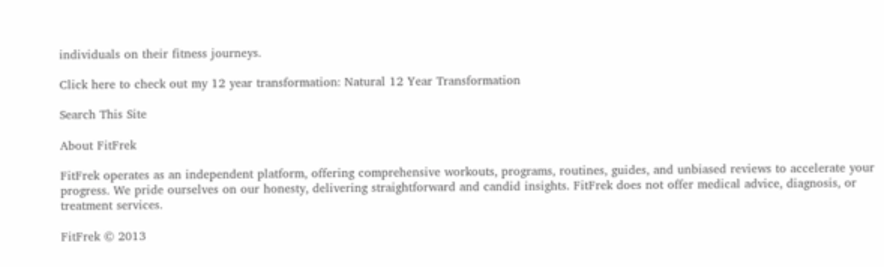individuals on their fitness journeys.

Click here to check out my 12 year transformation: Natural 12 Year Transformation

Search This Site

About FitFrek

FitFrek operates as an independent platform, offering comprehensive workouts, programs, routines, guides, and unbiased reviews to accelerate your progress. We pride ourselves on our honesty, delivering straightforward and candid insights. FitFrek does not offer medical advice, diagnosis, or treatment services.

FitFrek © 2013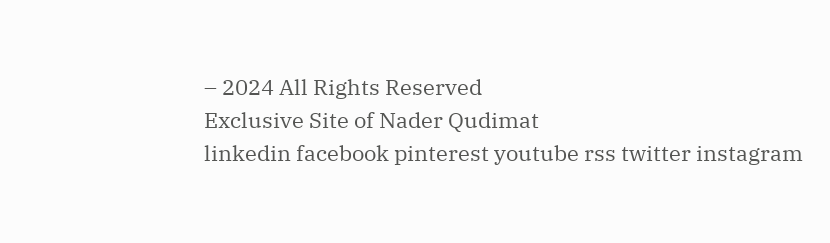– 2024 All Rights Reserved
Exclusive Site of Nader Qudimat
linkedin facebook pinterest youtube rss twitter instagram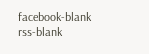facebook-blank rss-blank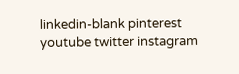linkedin-blank pinterest youtube twitter instagram